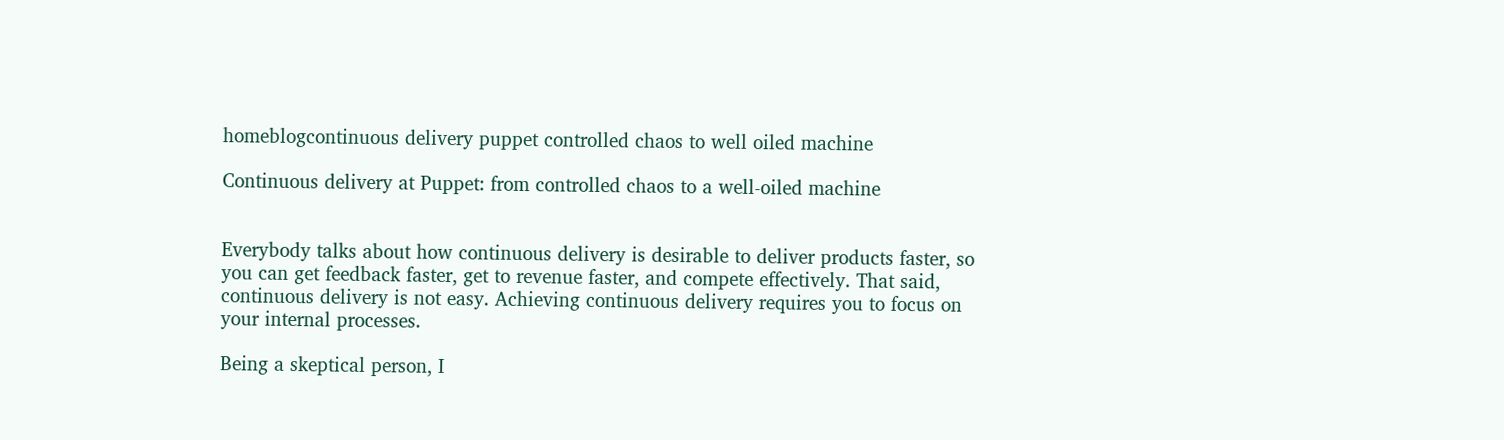homeblogcontinuous delivery puppet controlled chaos to well oiled machine

Continuous delivery at Puppet: from controlled chaos to a well-oiled machine


Everybody talks about how continuous delivery is desirable to deliver products faster, so you can get feedback faster, get to revenue faster, and compete effectively. That said, continuous delivery is not easy. Achieving continuous delivery requires you to focus on your internal processes.

Being a skeptical person, I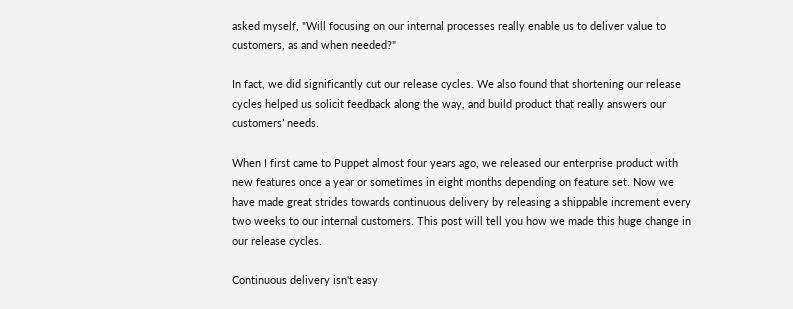asked myself, "Will focusing on our internal processes really enable us to deliver value to customers, as and when needed?"

In fact, we did significantly cut our release cycles. We also found that shortening our release cycles helped us solicit feedback along the way, and build product that really answers our customers’ needs.

When I first came to Puppet almost four years ago, we released our enterprise product with new features once a year or sometimes in eight months depending on feature set. Now we have made great strides towards continuous delivery by releasing a shippable increment every two weeks to our internal customers. This post will tell you how we made this huge change in our release cycles.

Continuous delivery isn't easy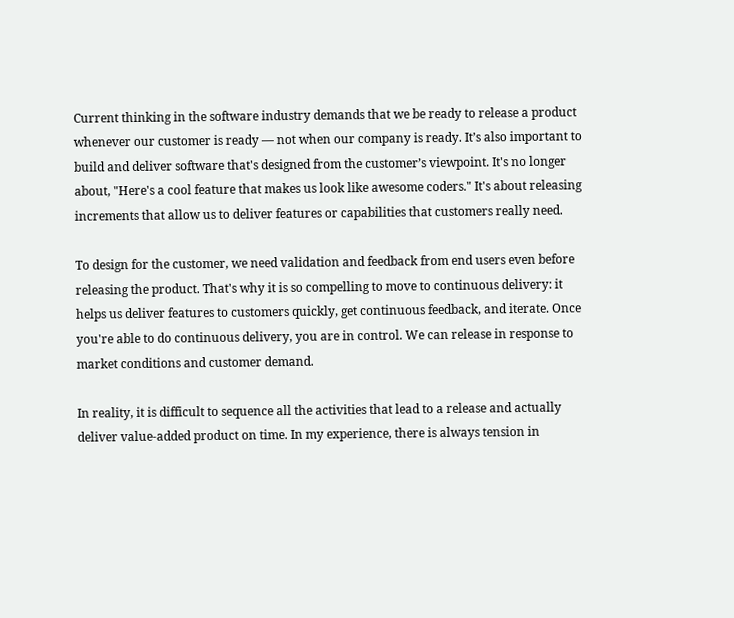Current thinking in the software industry demands that we be ready to release a product whenever our customer is ready — not when our company is ready. It’s also important to build and deliver software that's designed from the customer’s viewpoint. It's no longer about, "Here's a cool feature that makes us look like awesome coders." It's about releasing increments that allow us to deliver features or capabilities that customers really need.

To design for the customer, we need validation and feedback from end users even before releasing the product. That's why it is so compelling to move to continuous delivery: it helps us deliver features to customers quickly, get continuous feedback, and iterate. Once you're able to do continuous delivery, you are in control. We can release in response to market conditions and customer demand.

In reality, it is difficult to sequence all the activities that lead to a release and actually deliver value-added product on time. In my experience, there is always tension in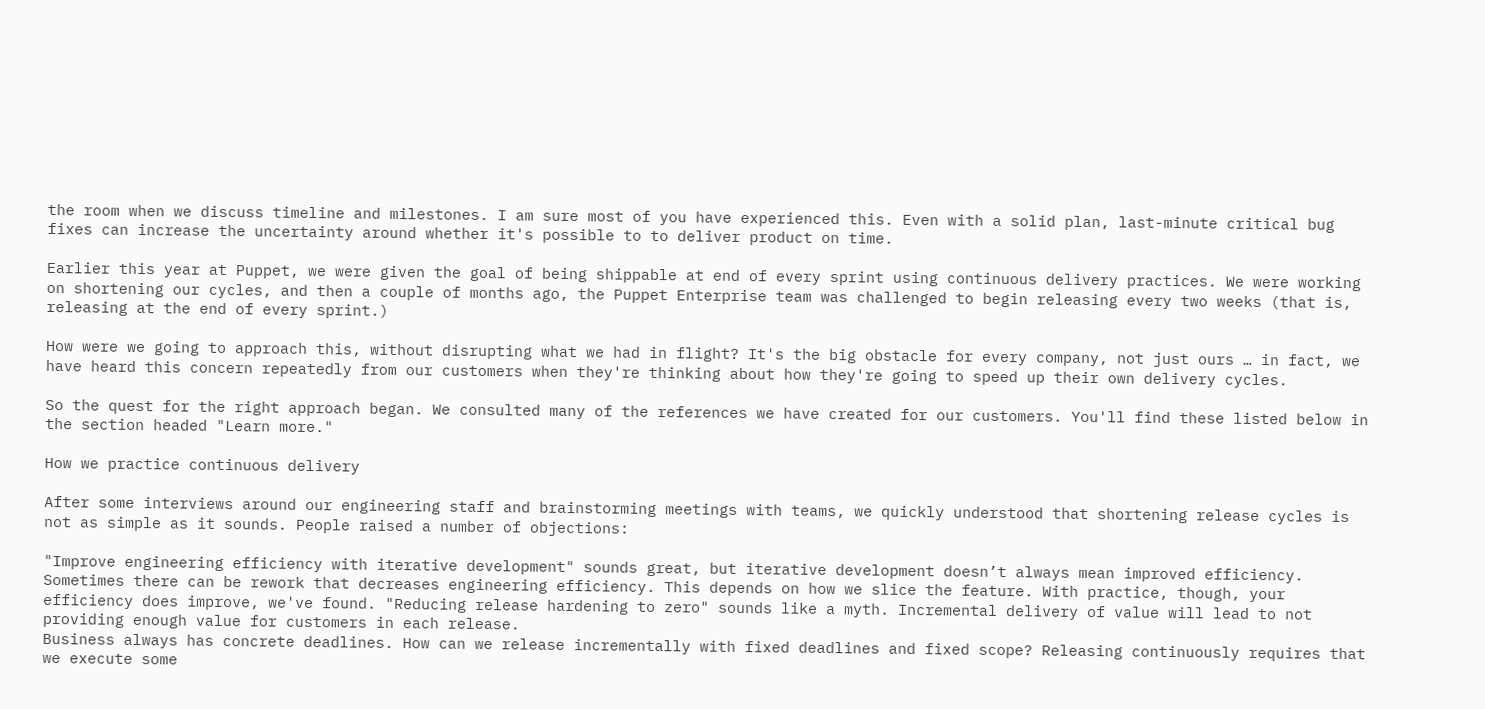the room when we discuss timeline and milestones. I am sure most of you have experienced this. Even with a solid plan, last-minute critical bug fixes can increase the uncertainty around whether it's possible to to deliver product on time.

Earlier this year at Puppet, we were given the goal of being shippable at end of every sprint using continuous delivery practices. We were working on shortening our cycles, and then a couple of months ago, the Puppet Enterprise team was challenged to begin releasing every two weeks (that is, releasing at the end of every sprint.)

How were we going to approach this, without disrupting what we had in flight? It's the big obstacle for every company, not just ours … in fact, we have heard this concern repeatedly from our customers when they're thinking about how they're going to speed up their own delivery cycles.

So the quest for the right approach began. We consulted many of the references we have created for our customers. You'll find these listed below in the section headed "Learn more."

How we practice continuous delivery

After some interviews around our engineering staff and brainstorming meetings with teams, we quickly understood that shortening release cycles is not as simple as it sounds. People raised a number of objections:

"Improve engineering efficiency with iterative development" sounds great, but iterative development doesn’t always mean improved efficiency. Sometimes there can be rework that decreases engineering efficiency. This depends on how we slice the feature. With practice, though, your efficiency does improve, we've found. "Reducing release hardening to zero" sounds like a myth. Incremental delivery of value will lead to not providing enough value for customers in each release.
Business always has concrete deadlines. How can we release incrementally with fixed deadlines and fixed scope? Releasing continuously requires that we execute some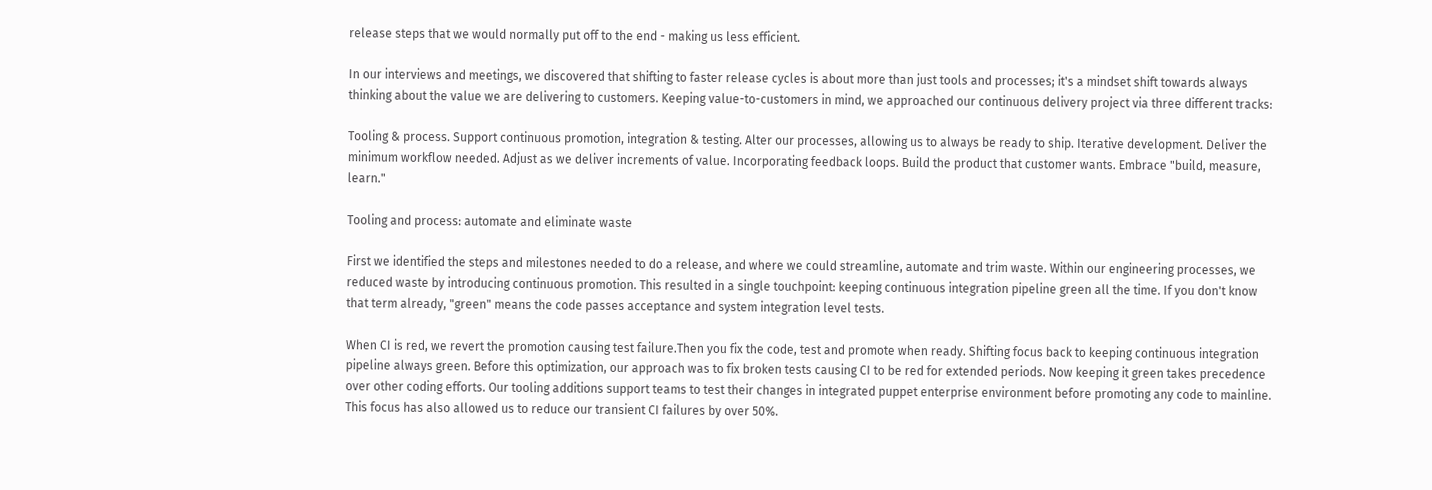release steps that we would normally put off to the end - making us less efficient.

In our interviews and meetings, we discovered that shifting to faster release cycles is about more than just tools and processes; it's a mindset shift towards always thinking about the value we are delivering to customers. Keeping value-to-customers in mind, we approached our continuous delivery project via three different tracks:

Tooling & process. Support continuous promotion, integration & testing. Alter our processes, allowing us to always be ready to ship. Iterative development. Deliver the minimum workflow needed. Adjust as we deliver increments of value. Incorporating feedback loops. Build the product that customer wants. Embrace "build, measure, learn."

Tooling and process: automate and eliminate waste

First we identified the steps and milestones needed to do a release, and where we could streamline, automate and trim waste. Within our engineering processes, we reduced waste by introducing continuous promotion. This resulted in a single touchpoint: keeping continuous integration pipeline green all the time. If you don't know that term already, "green" means the code passes acceptance and system integration level tests.

When CI is red, we revert the promotion causing test failure.Then you fix the code, test and promote when ready. Shifting focus back to keeping continuous integration pipeline always green. Before this optimization, our approach was to fix broken tests causing CI to be red for extended periods. Now keeping it green takes precedence over other coding efforts. Our tooling additions support teams to test their changes in integrated puppet enterprise environment before promoting any code to mainline. This focus has also allowed us to reduce our transient CI failures by over 50%.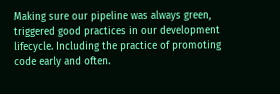Making sure our pipeline was always green, triggered good practices in our development lifecycle. Including the practice of promoting code early and often.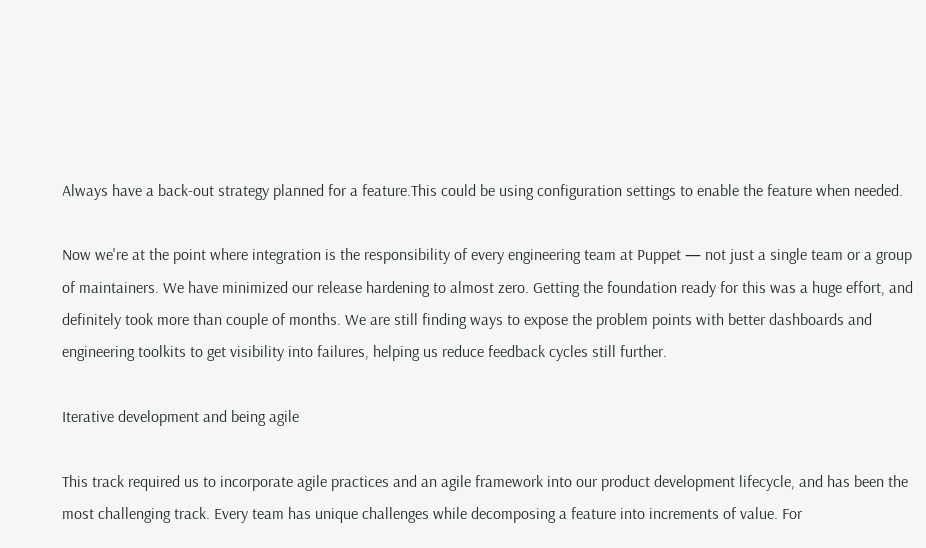Always have a back-out strategy planned for a feature.This could be using configuration settings to enable the feature when needed.

Now we're at the point where integration is the responsibility of every engineering team at Puppet — not just a single team or a group of maintainers. We have minimized our release hardening to almost zero. Getting the foundation ready for this was a huge effort, and definitely took more than couple of months. We are still finding ways to expose the problem points with better dashboards and engineering toolkits to get visibility into failures, helping us reduce feedback cycles still further.

Iterative development and being agile

This track required us to incorporate agile practices and an agile framework into our product development lifecycle, and has been the most challenging track. Every team has unique challenges while decomposing a feature into increments of value. For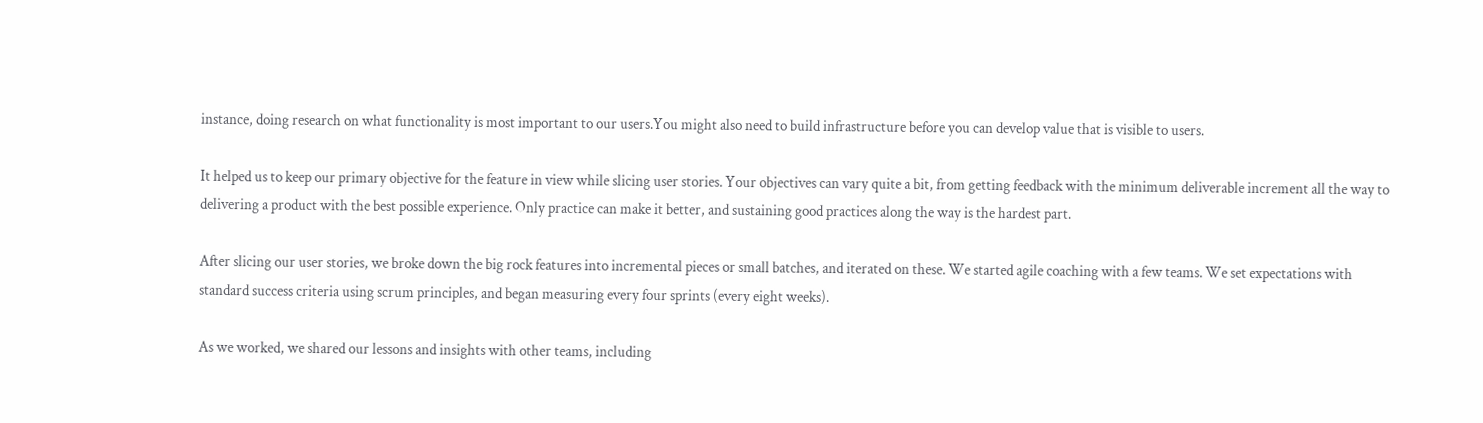instance, doing research on what functionality is most important to our users.You might also need to build infrastructure before you can develop value that is visible to users.

It helped us to keep our primary objective for the feature in view while slicing user stories. Your objectives can vary quite a bit, from getting feedback with the minimum deliverable increment all the way to delivering a product with the best possible experience. Only practice can make it better, and sustaining good practices along the way is the hardest part.

After slicing our user stories, we broke down the big rock features into incremental pieces or small batches, and iterated on these. We started agile coaching with a few teams. We set expectations with standard success criteria using scrum principles, and began measuring every four sprints (every eight weeks).

As we worked, we shared our lessons and insights with other teams, including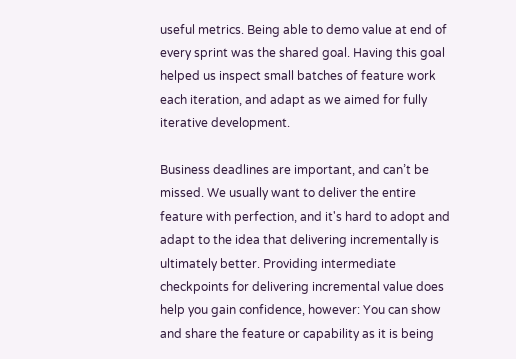useful metrics. Being able to demo value at end of every sprint was the shared goal. Having this goal helped us inspect small batches of feature work each iteration, and adapt as we aimed for fully iterative development.

Business deadlines are important, and can’t be missed. We usually want to deliver the entire feature with perfection, and it's hard to adopt and adapt to the idea that delivering incrementally is ultimately better. Providing intermediate checkpoints for delivering incremental value does help you gain confidence, however: You can show and share the feature or capability as it is being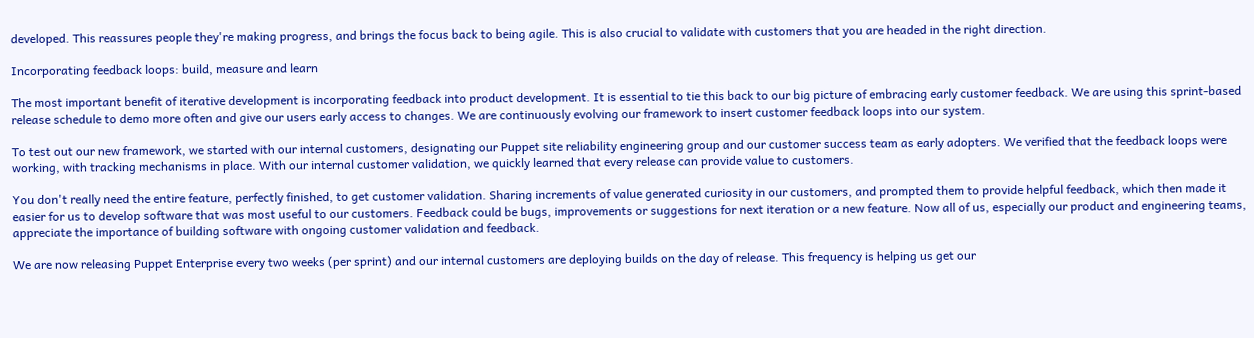developed. This reassures people they're making progress, and brings the focus back to being agile. This is also crucial to validate with customers that you are headed in the right direction.

Incorporating feedback loops: build, measure and learn

The most important benefit of iterative development is incorporating feedback into product development. It is essential to tie this back to our big picture of embracing early customer feedback. We are using this sprint-based release schedule to demo more often and give our users early access to changes. We are continuously evolving our framework to insert customer feedback loops into our system.

To test out our new framework, we started with our internal customers, designating our Puppet site reliability engineering group and our customer success team as early adopters. We verified that the feedback loops were working, with tracking mechanisms in place. With our internal customer validation, we quickly learned that every release can provide value to customers.

You don't really need the entire feature, perfectly finished, to get customer validation. Sharing increments of value generated curiosity in our customers, and prompted them to provide helpful feedback, which then made it easier for us to develop software that was most useful to our customers. Feedback could be bugs, improvements or suggestions for next iteration or a new feature. Now all of us, especially our product and engineering teams, appreciate the importance of building software with ongoing customer validation and feedback.

We are now releasing Puppet Enterprise every two weeks (per sprint) and our internal customers are deploying builds on the day of release. This frequency is helping us get our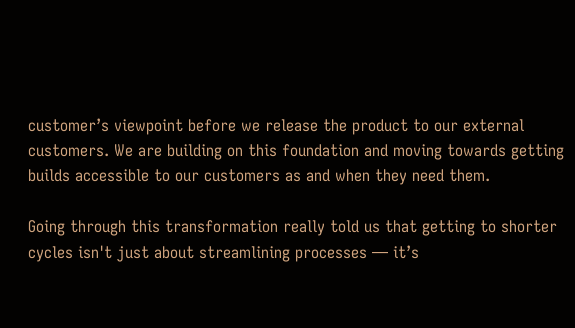customer’s viewpoint before we release the product to our external customers. We are building on this foundation and moving towards getting builds accessible to our customers as and when they need them.

Going through this transformation really told us that getting to shorter cycles isn't just about streamlining processes — it’s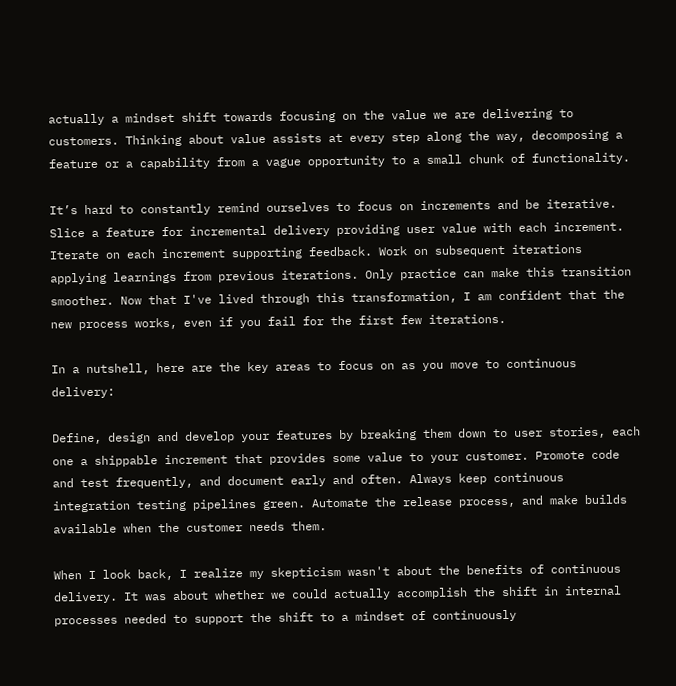actually a mindset shift towards focusing on the value we are delivering to customers. Thinking about value assists at every step along the way, decomposing a feature or a capability from a vague opportunity to a small chunk of functionality.

It’s hard to constantly remind ourselves to focus on increments and be iterative. Slice a feature for incremental delivery providing user value with each increment. Iterate on each increment supporting feedback. Work on subsequent iterations applying learnings from previous iterations. Only practice can make this transition smoother. Now that I've lived through this transformation, I am confident that the new process works, even if you fail for the first few iterations.

In a nutshell, here are the key areas to focus on as you move to continuous delivery:

Define, design and develop your features by breaking them down to user stories, each one a shippable increment that provides some value to your customer. Promote code and test frequently, and document early and often. Always keep continuous integration testing pipelines green. Automate the release process, and make builds available when the customer needs them.

When I look back, I realize my skepticism wasn't about the benefits of continuous delivery. It was about whether we could actually accomplish the shift in internal processes needed to support the shift to a mindset of continuously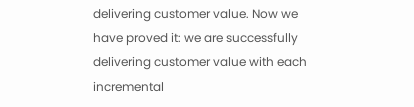delivering customer value. Now we have proved it: we are successfully delivering customer value with each incremental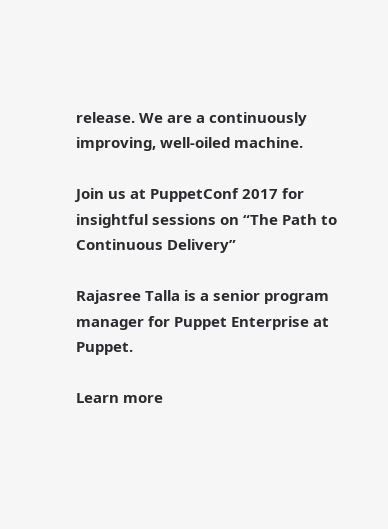release. We are a continuously improving, well-oiled machine.

Join us at PuppetConf 2017 for insightful sessions on “The Path to Continuous Delivery”

Rajasree Talla is a senior program manager for Puppet Enterprise at Puppet.

Learn more